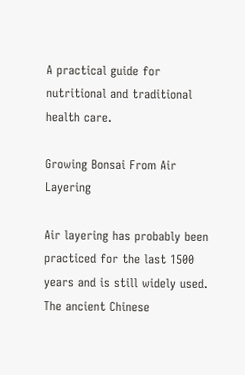A practical guide for nutritional and traditional health care.

Growing Bonsai From Air Layering

Air layering has probably been practiced for the last 1500 years and is still widely used. The ancient Chinese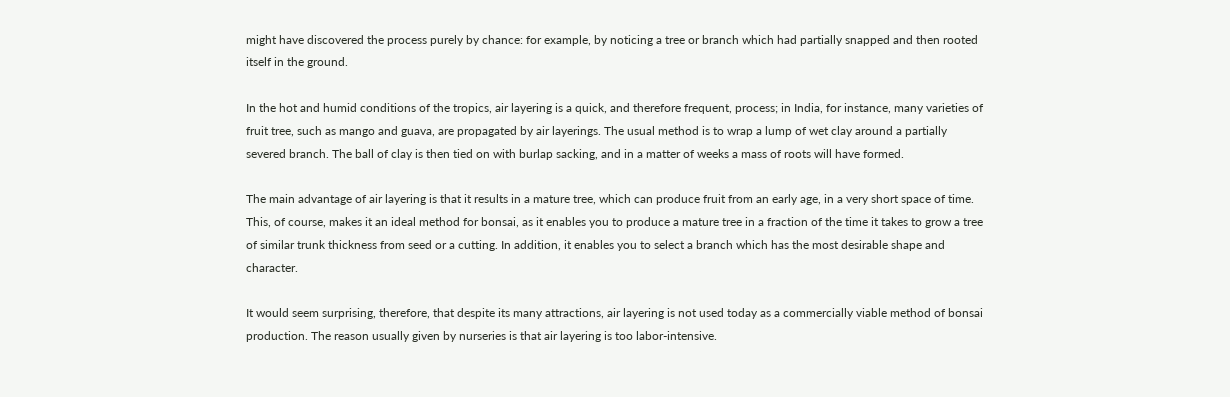might have discovered the process purely by chance: for example, by noticing a tree or branch which had partially snapped and then rooted itself in the ground.

In the hot and humid conditions of the tropics, air layering is a quick, and therefore frequent, process; in India, for instance, many varieties of fruit tree, such as mango and guava, are propagated by air layerings. The usual method is to wrap a lump of wet clay around a partially severed branch. The ball of clay is then tied on with burlap sacking, and in a matter of weeks a mass of roots will have formed.

The main advantage of air layering is that it results in a mature tree, which can produce fruit from an early age, in a very short space of time. This, of course, makes it an ideal method for bonsai, as it enables you to produce a mature tree in a fraction of the time it takes to grow a tree of similar trunk thickness from seed or a cutting. In addition, it enables you to select a branch which has the most desirable shape and character.

It would seem surprising, therefore, that despite its many attractions, air layering is not used today as a commercially viable method of bonsai production. The reason usually given by nurseries is that air layering is too labor-intensive.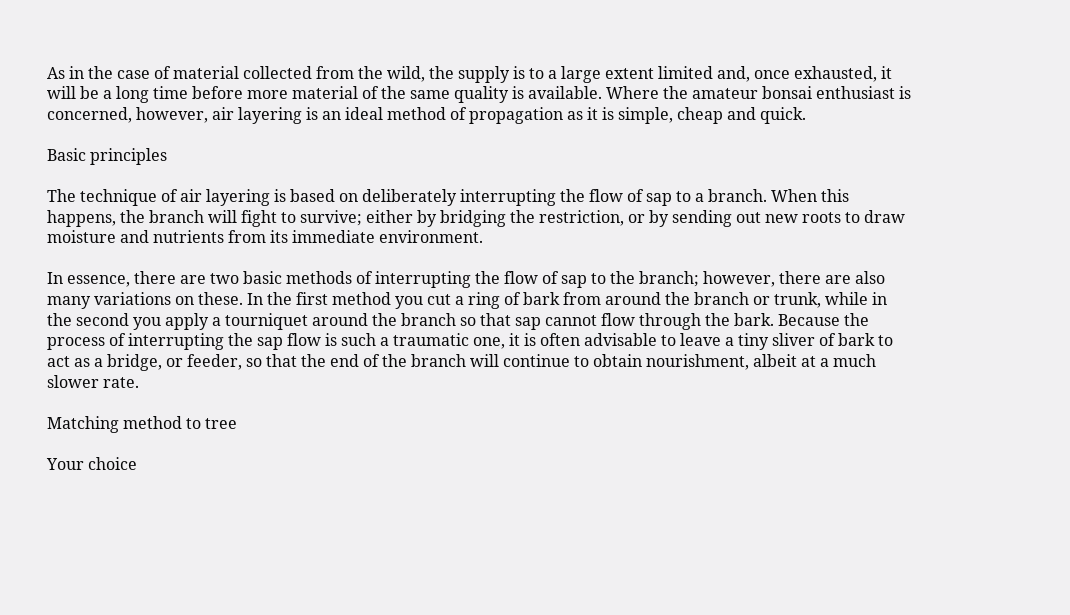As in the case of material collected from the wild, the supply is to a large extent limited and, once exhausted, it will be a long time before more material of the same quality is available. Where the amateur bonsai enthusiast is concerned, however, air layering is an ideal method of propagation as it is simple, cheap and quick.

Basic principles

The technique of air layering is based on deliberately interrupting the flow of sap to a branch. When this happens, the branch will fight to survive; either by bridging the restriction, or by sending out new roots to draw moisture and nutrients from its immediate environment.

In essence, there are two basic methods of interrupting the flow of sap to the branch; however, there are also many variations on these. In the first method you cut a ring of bark from around the branch or trunk, while in the second you apply a tourniquet around the branch so that sap cannot flow through the bark. Because the process of interrupting the sap flow is such a traumatic one, it is often advisable to leave a tiny sliver of bark to act as a bridge, or feeder, so that the end of the branch will continue to obtain nourishment, albeit at a much slower rate.

Matching method to tree

Your choice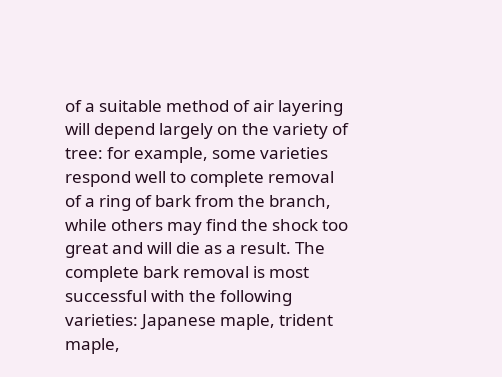of a suitable method of air layering will depend largely on the variety of tree: for example, some varieties respond well to complete removal of a ring of bark from the branch, while others may find the shock too great and will die as a result. The complete bark removal is most successful with the following varieties: Japanese maple, trident maple,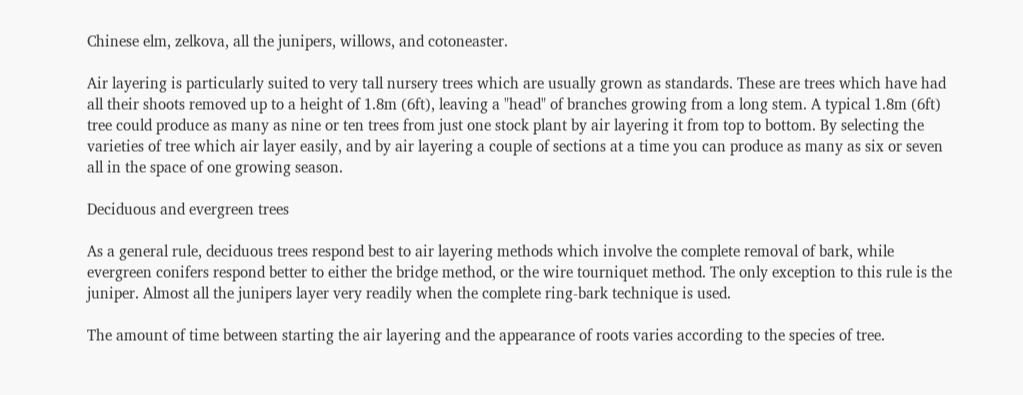Chinese elm, zelkova, all the junipers, willows, and cotoneaster.

Air layering is particularly suited to very tall nursery trees which are usually grown as standards. These are trees which have had all their shoots removed up to a height of 1.8m (6ft), leaving a "head" of branches growing from a long stem. A typical 1.8m (6ft) tree could produce as many as nine or ten trees from just one stock plant by air layering it from top to bottom. By selecting the varieties of tree which air layer easily, and by air layering a couple of sections at a time you can produce as many as six or seven all in the space of one growing season.

Deciduous and evergreen trees

As a general rule, deciduous trees respond best to air layering methods which involve the complete removal of bark, while evergreen conifers respond better to either the bridge method, or the wire tourniquet method. The only exception to this rule is the juniper. Almost all the junipers layer very readily when the complete ring-bark technique is used.

The amount of time between starting the air layering and the appearance of roots varies according to the species of tree.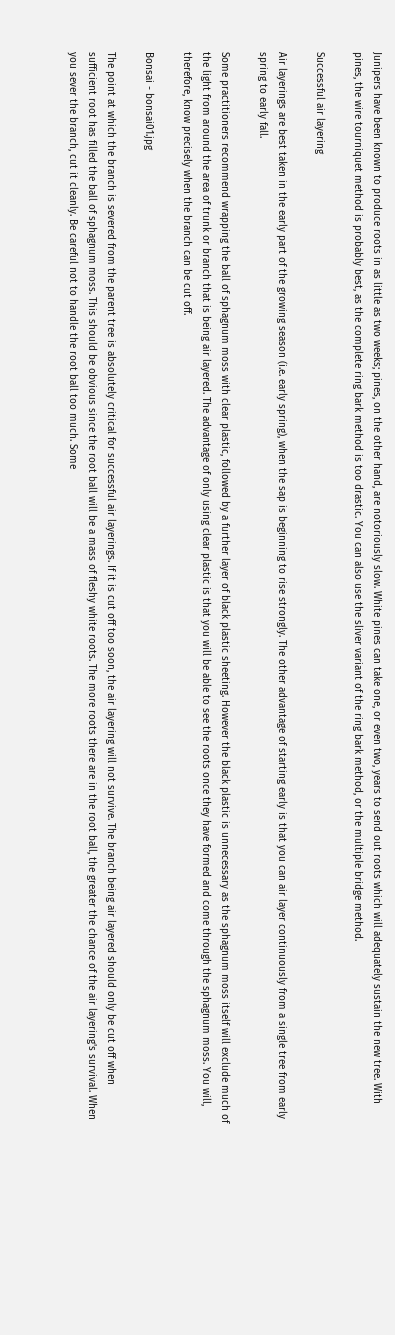Junipers have been known to produce roots in as little as two weeks; pines, on the other hand, are notoriously slow. White pines can take one, or even two, years to send out roots which will adequately sustain the new tree. With pines, the wire tourniquet method is probably best, as the complete ring bark method is too drastic. You can also use the sliver variant of the ring bark method, or the multiple bridge method.

Successful air layering

Air layerings are best taken in the early part of the growing season (i.e. early spring), when the sap is beginning to rise strongly. The other advantage of starting early is that you can air layer continuously from a single tree from early spring to early fall.

Some practitioners recommend wrapping the ball of sphagnum moss with clear plastic, followed by a further layer of black plastic sheeting. However the black plastic is unnecessary as the sphagnum moss itself will exclude much of the light from around the area of trunk or branch that is being air layered. The advantage of only using clear plastic is that you will be able to see the roots once they have formed and come through the sphagnum moss. You will, therefore, know precisely when the branch can be cut off.

Bonsai - bonsai01.jpg

The point at which the branch is severed from the parent tree is absolutely critical for successful air layerings. If it is cut off too soon, the air layering will not survive. The branch being air layered should only be cut off when sufficient root has filled the ball of sphagnum moss. This should be obvious since the root ball will be a mass of fleshy white roots. The more roots there are in the root ball, the greater the chance of the air layering's survival. When you sever the branch, cut it cleanly. Be careful not to handle the root ball too much. Some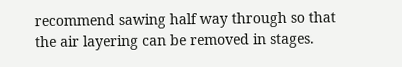recommend sawing half way through so that the air layering can be removed in stages.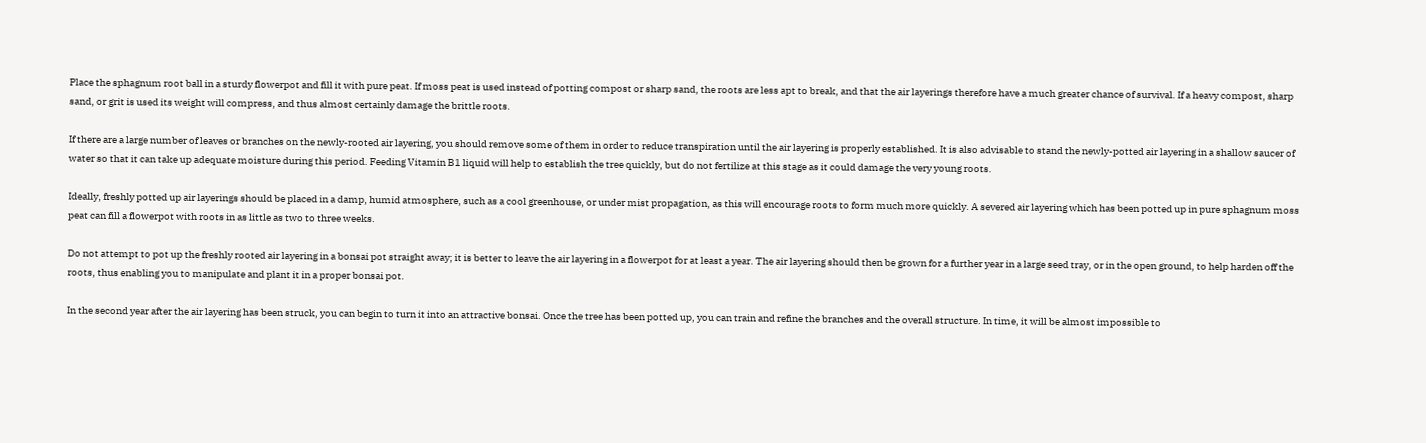Place the sphagnum root ball in a sturdy flowerpot and fill it with pure peat. If moss peat is used instead of potting compost or sharp sand, the roots are less apt to break, and that the air layerings therefore have a much greater chance of survival. If a heavy compost, sharp sand, or grit is used its weight will compress, and thus almost certainly damage the brittle roots.

If there are a large number of leaves or branches on the newly-rooted air layering, you should remove some of them in order to reduce transpiration until the air layering is properly established. It is also advisable to stand the newly-potted air layering in a shallow saucer of water so that it can take up adequate moisture during this period. Feeding Vitamin B1 liquid will help to establish the tree quickly, but do not fertilize at this stage as it could damage the very young roots.

Ideally, freshly potted up air layerings should be placed in a damp, humid atmosphere, such as a cool greenhouse, or under mist propagation, as this will encourage roots to form much more quickly. A severed air layering which has been potted up in pure sphagnum moss peat can fill a flowerpot with roots in as little as two to three weeks.

Do not attempt to pot up the freshly rooted air layering in a bonsai pot straight away; it is better to leave the air layering in a flowerpot for at least a year. The air layering should then be grown for a further year in a large seed tray, or in the open ground, to help harden off the roots, thus enabling you to manipulate and plant it in a proper bonsai pot.

In the second year after the air layering has been struck, you can begin to turn it into an attractive bonsai. Once the tree has been potted up, you can train and refine the branches and the overall structure. In time, it will be almost impossible to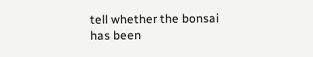tell whether the bonsai has been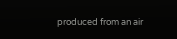produced from an air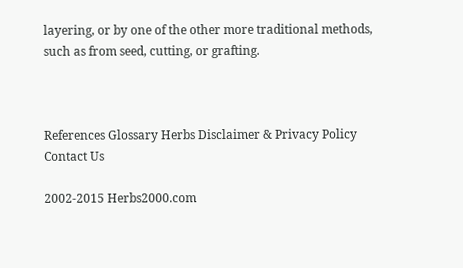layering, or by one of the other more traditional methods, such as from seed, cutting, or grafting.



References Glossary Herbs Disclaimer & Privacy Policy Contact Us

2002-2015 Herbs2000.com